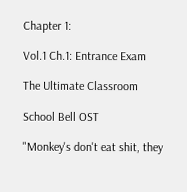Chapter 1:

Vol.1 Ch.1: Entrance Exam

The Ultimate Classroom

School Bell OST

"Monkey's don't eat shit, they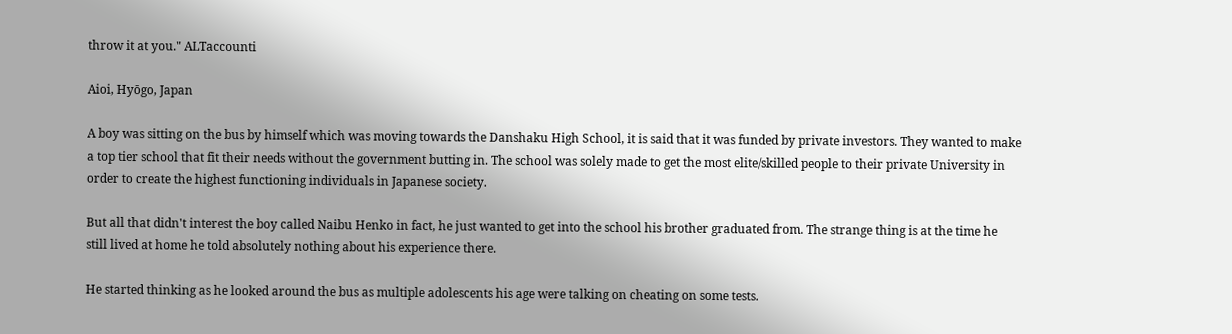throw it at you." ALTaccounti

Aioi, Hyōgo, Japan

A boy was sitting on the bus by himself which was moving towards the Danshaku High School, it is said that it was funded by private investors. They wanted to make a top tier school that fit their needs without the government butting in. The school was solely made to get the most elite/skilled people to their private University in order to create the highest functioning individuals in Japanese society.

But all that didn't interest the boy called Naibu Henko in fact, he just wanted to get into the school his brother graduated from. The strange thing is at the time he still lived at home he told absolutely nothing about his experience there.

He started thinking as he looked around the bus as multiple adolescents his age were talking on cheating on some tests.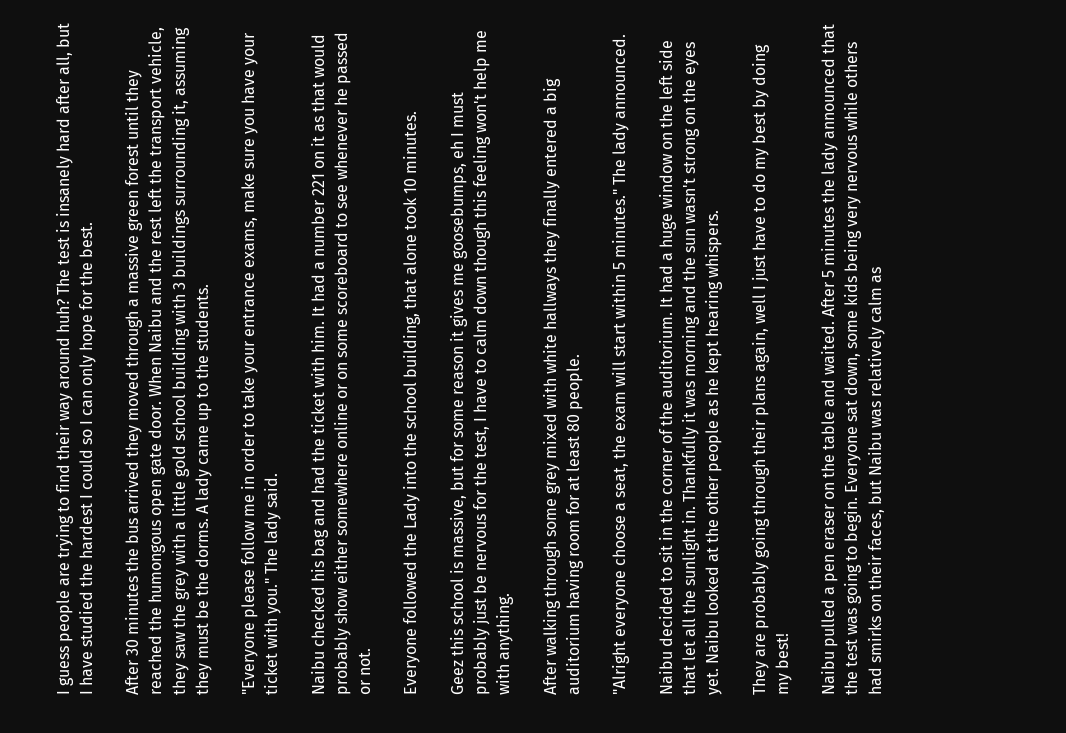I guess people are trying to find their way around huh? The test is insanely hard after all, but I have studied the hardest I could so I can only hope for the best.

After 30 minutes the bus arrived they moved through a massive green forest until they reached the humongous open gate door. When Naibu and the rest left the transport vehicle, they saw the grey with a little gold school building with 3 buildings surrounding it, assuming they must be the dorms. A lady came up to the students.

"Everyone please follow me in order to take your entrance exams, make sure you have your ticket with you." The lady said.

Naibu checked his bag and had the ticket with him. It had a number 221 on it as that would probably show either somewhere online or on some scoreboard to see whenever he passed or not.

Everyone followed the Lady into the school building, that alone took 10 minutes.

Geez this school is massive, but for some reason it gives me goosebumps, eh I must probably just be nervous for the test, I have to calm down though this feeling won't help me with anything.

After walking through some grey mixed with white hallways they finally entered a big auditorium having room for at least 80 people.

"Alright everyone choose a seat, the exam will start within 5 minutes." The lady announced.

Naibu decided to sit in the corner of the auditorium. It had a huge window on the left side that let all the sunlight in. Thankfully it was morning and the sun wasn't strong on the eyes yet. Naibu looked at the other people as he kept hearing whispers.

They are probably going through their plans again, well I just have to do my best by doing my best!

Naibu pulled a pen eraser on the table and waited. After 5 minutes the lady announced that the test was going to begin. Everyone sat down, some kids being very nervous while others had smirks on their faces, but Naibu was relatively calm as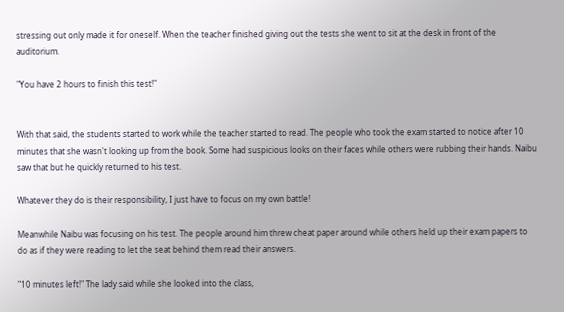stressing out only made it for oneself. When the teacher finished giving out the tests she went to sit at the desk in front of the auditorium.

"You have 2 hours to finish this test!"


With that said, the students started to work while the teacher started to read. The people who took the exam started to notice after 10 minutes that she wasn't looking up from the book. Some had suspicious looks on their faces while others were rubbing their hands. Naibu saw that but he quickly returned to his test.

Whatever they do is their responsibility, I just have to focus on my own battle!

Meanwhile Naibu was focusing on his test. The people around him threw cheat paper around while others held up their exam papers to do as if they were reading to let the seat behind them read their answers.

"10 minutes left!" The lady said while she looked into the class,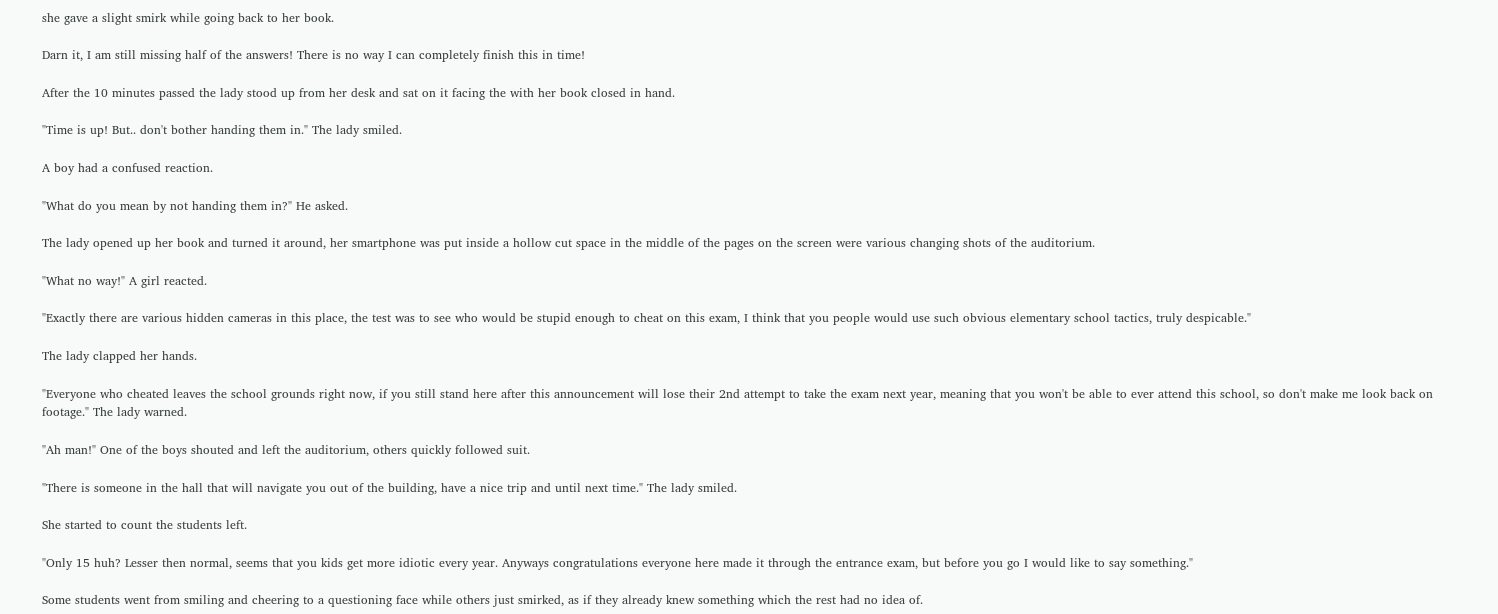she gave a slight smirk while going back to her book.

Darn it, I am still missing half of the answers! There is no way I can completely finish this in time!

After the 10 minutes passed the lady stood up from her desk and sat on it facing the with her book closed in hand.

"Time is up! But.. don't bother handing them in." The lady smiled.

A boy had a confused reaction.

"What do you mean by not handing them in?" He asked.

The lady opened up her book and turned it around, her smartphone was put inside a hollow cut space in the middle of the pages on the screen were various changing shots of the auditorium.

"What no way!" A girl reacted.

"Exactly there are various hidden cameras in this place, the test was to see who would be stupid enough to cheat on this exam, I think that you people would use such obvious elementary school tactics, truly despicable."

The lady clapped her hands.

"Everyone who cheated leaves the school grounds right now, if you still stand here after this announcement will lose their 2nd attempt to take the exam next year, meaning that you won't be able to ever attend this school, so don't make me look back on footage." The lady warned.

"Ah man!" One of the boys shouted and left the auditorium, others quickly followed suit.

"There is someone in the hall that will navigate you out of the building, have a nice trip and until next time." The lady smiled.

She started to count the students left.

"Only 15 huh? Lesser then normal, seems that you kids get more idiotic every year. Anyways congratulations everyone here made it through the entrance exam, but before you go I would like to say something."

Some students went from smiling and cheering to a questioning face while others just smirked, as if they already knew something which the rest had no idea of.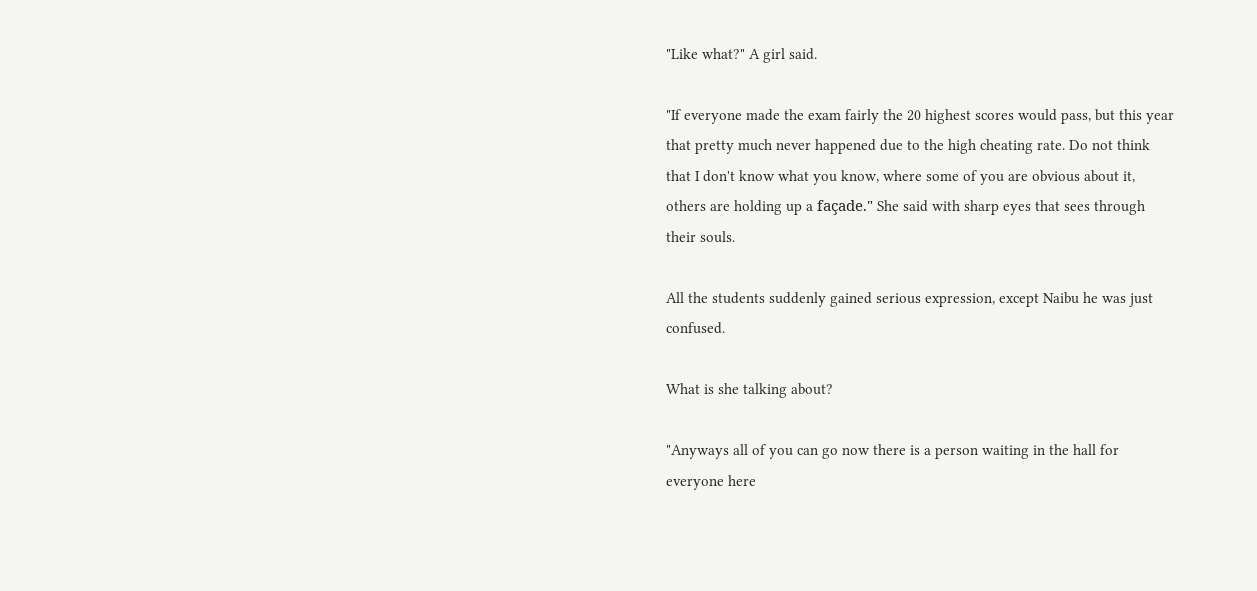"Like what?" A girl said.

"If everyone made the exam fairly the 20 highest scores would pass, but this year that pretty much never happened due to the high cheating rate. Do not think that I don't know what you know, where some of you are obvious about it, others are holding up a façade." She said with sharp eyes that sees through their souls.

All the students suddenly gained serious expression, except Naibu he was just confused.

What is she talking about?

"Anyways all of you can go now there is a person waiting in the hall for everyone here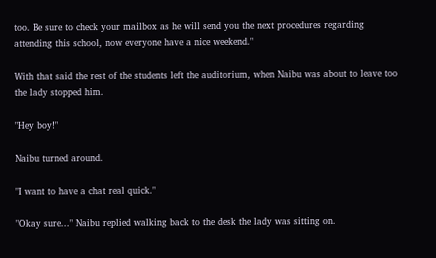too. Be sure to check your mailbox as he will send you the next procedures regarding attending this school, now everyone have a nice weekend."

With that said the rest of the students left the auditorium, when Naibu was about to leave too the lady stopped him.

"Hey boy!"

Naibu turned around.

"I want to have a chat real quick."

"Okay sure..." Naibu replied walking back to the desk the lady was sitting on.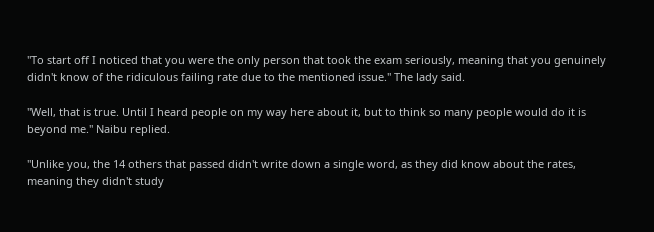"To start off I noticed that you were the only person that took the exam seriously, meaning that you genuinely didn't know of the ridiculous failing rate due to the mentioned issue." The lady said.

"Well, that is true. Until I heard people on my way here about it, but to think so many people would do it is beyond me." Naibu replied.

"Unlike you, the 14 others that passed didn't write down a single word, as they did know about the rates, meaning they didn't study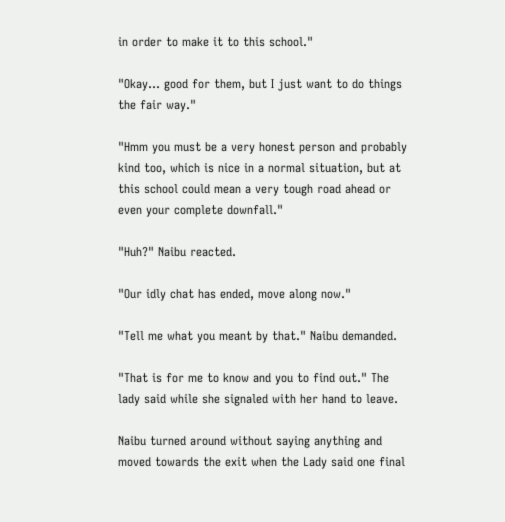in order to make it to this school."

"Okay... good for them, but I just want to do things the fair way."

"Hmm you must be a very honest person and probably kind too, which is nice in a normal situation, but at this school could mean a very tough road ahead or even your complete downfall."

"Huh?" Naibu reacted.

"Our idly chat has ended, move along now."

"Tell me what you meant by that." Naibu demanded.

"That is for me to know and you to find out." The lady said while she signaled with her hand to leave.

Naibu turned around without saying anything and moved towards the exit when the Lady said one final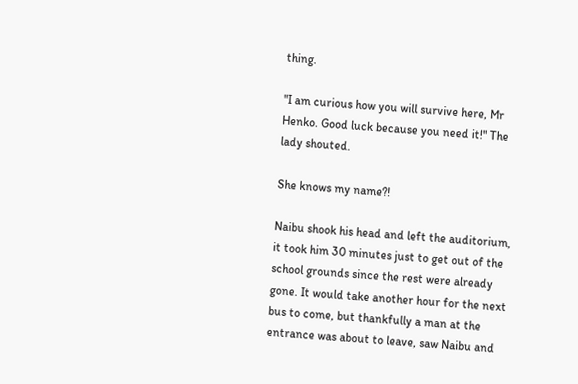thing.

"I am curious how you will survive here, Mr Henko. Good luck because you need it!" The lady shouted.

She knows my name?!

Naibu shook his head and left the auditorium, it took him 30 minutes just to get out of the school grounds since the rest were already gone. It would take another hour for the next bus to come, but thankfully a man at the entrance was about to leave, saw Naibu and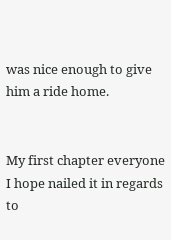was nice enough to give him a ride home.


My first chapter everyone I hope nailed it in regards to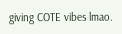giving COTE vibes lmao.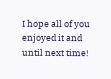I hope all of you enjoyed it and until next time!